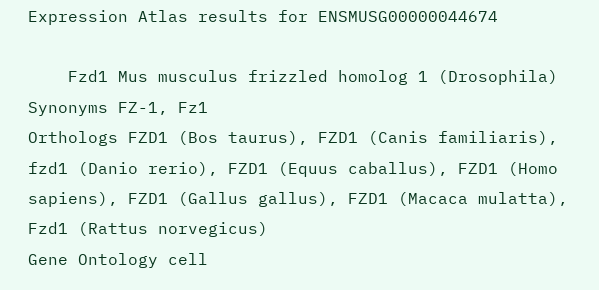Expression Atlas results for ENSMUSG00000044674

    Fzd1 Mus musculus frizzled homolog 1 (Drosophila)
Synonyms FZ-1, Fz1
Orthologs FZD1 (Bos taurus), FZD1 (Canis familiaris), fzd1 (Danio rerio), FZD1 (Equus caballus), FZD1 (Homo sapiens), FZD1 (Gallus gallus), FZD1 (Macaca mulatta), Fzd1 (Rattus norvegicus)
Gene Ontology cell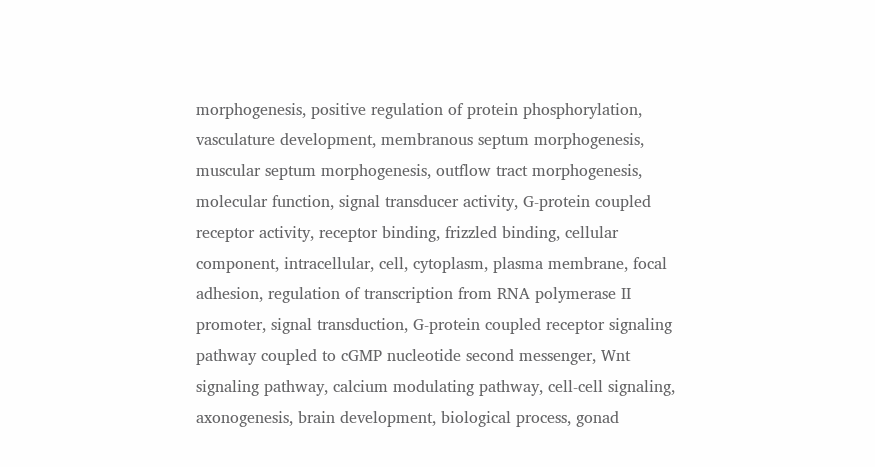morphogenesis, positive regulation of protein phosphorylation, vasculature development, membranous septum morphogenesis, muscular septum morphogenesis, outflow tract morphogenesis, molecular function, signal transducer activity, G-protein coupled receptor activity, receptor binding, frizzled binding, cellular component, intracellular, cell, cytoplasm, plasma membrane, focal adhesion, regulation of transcription from RNA polymerase II promoter, signal transduction, G-protein coupled receptor signaling pathway coupled to cGMP nucleotide second messenger, Wnt signaling pathway, calcium modulating pathway, cell-cell signaling, axonogenesis, brain development, biological process, gonad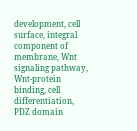development, cell surface, integral component of membrane, Wnt signaling pathway, Wnt-protein binding, cell differentiation, PDZ domain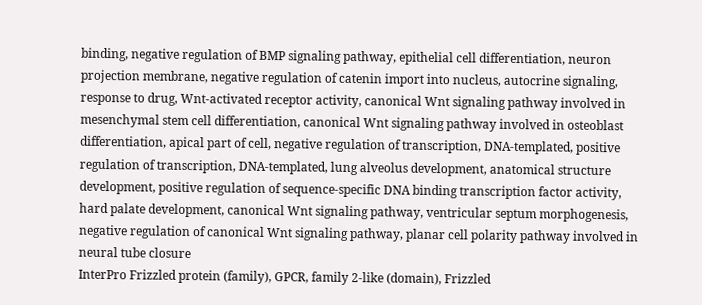binding, negative regulation of BMP signaling pathway, epithelial cell differentiation, neuron projection membrane, negative regulation of catenin import into nucleus, autocrine signaling, response to drug, Wnt-activated receptor activity, canonical Wnt signaling pathway involved in mesenchymal stem cell differentiation, canonical Wnt signaling pathway involved in osteoblast differentiation, apical part of cell, negative regulation of transcription, DNA-templated, positive regulation of transcription, DNA-templated, lung alveolus development, anatomical structure development, positive regulation of sequence-specific DNA binding transcription factor activity, hard palate development, canonical Wnt signaling pathway, ventricular septum morphogenesis, negative regulation of canonical Wnt signaling pathway, planar cell polarity pathway involved in neural tube closure
InterPro Frizzled protein (family), GPCR, family 2-like (domain), Frizzled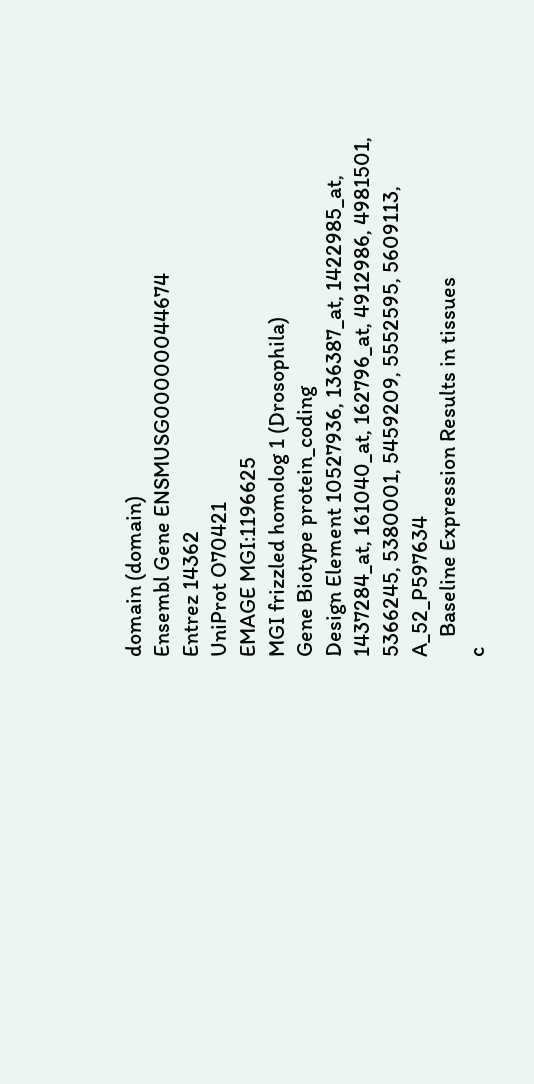domain (domain)
Ensembl Gene ENSMUSG00000044674
Entrez 14362
UniProt O70421
EMAGE MGI:1196625
MGI frizzled homolog 1 (Drosophila)
Gene Biotype protein_coding
Design Element 10527936, 136387_at, 1422985_at, 1437284_at, 161040_at, 162796_at, 4912986, 4981501, 5366245, 5380001, 5459209, 5552595, 5609113, A_52_P597634
    Baseline Expression Results in tissues
c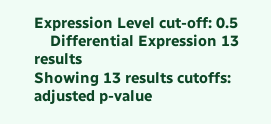Expression Level cut-off: 0.5
    Differential Expression 13 results
Showing 13 results cutoffs: adjusted p-value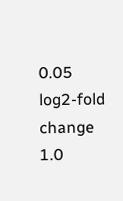0.05    log2-fold change 1.0